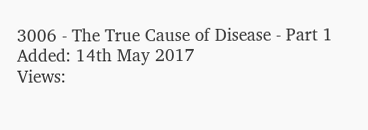3006 - The True Cause of Disease - Part 1
Added: 14th May 2017
Views: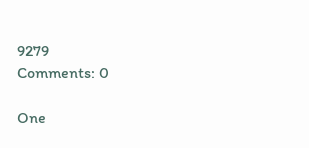9279
Comments: 0

One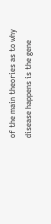of the main theories as to why disease happens is the gene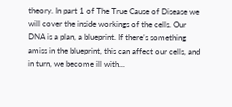theory. In part 1 of The True Cause of Disease we will cover the inside workings of the cells. Our DNA is a plan, a blueprint. If there’s something amiss in the blueprint, this can affect our cells, and in turn, we become ill with...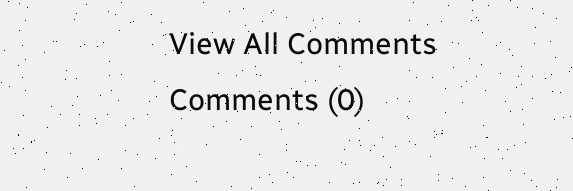View All Comments
Comments (0)